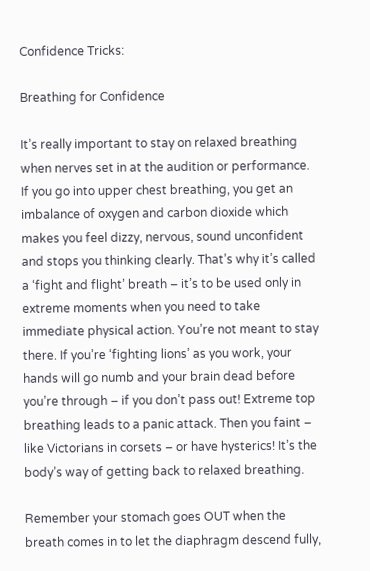Confidence Tricks:

Breathing for Confidence

It’s really important to stay on relaxed breathing when nerves set in at the audition or performance. If you go into upper chest breathing, you get an imbalance of oxygen and carbon dioxide which makes you feel dizzy, nervous, sound unconfident and stops you thinking clearly. That’s why it’s called a ‘fight and flight’ breath – it’s to be used only in extreme moments when you need to take immediate physical action. You’re not meant to stay there. If you’re ‘fighting lions’ as you work, your hands will go numb and your brain dead before you’re through – if you don’t pass out! Extreme top breathing leads to a panic attack. Then you faint – like Victorians in corsets – or have hysterics! It’s the body’s way of getting back to relaxed breathing.

Remember your stomach goes OUT when the breath comes in to let the diaphragm descend fully,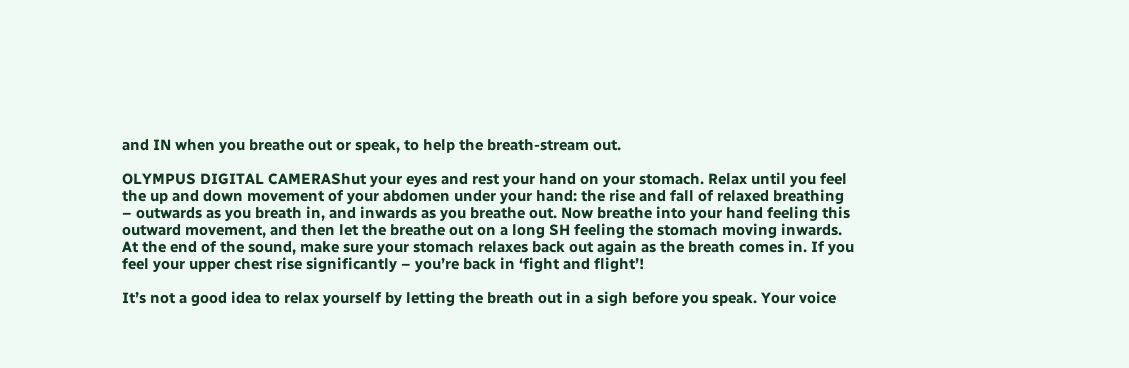and IN when you breathe out or speak, to help the breath-stream out.

OLYMPUS DIGITAL CAMERAShut your eyes and rest your hand on your stomach. Relax until you feel the up and down movement of your abdomen under your hand: the rise and fall of relaxed breathing – outwards as you breath in, and inwards as you breathe out. Now breathe into your hand feeling this outward movement, and then let the breathe out on a long SH feeling the stomach moving inwards. At the end of the sound, make sure your stomach relaxes back out again as the breath comes in. If you feel your upper chest rise significantly – you’re back in ‘fight and flight’!

It’s not a good idea to relax yourself by letting the breath out in a sigh before you speak. Your voice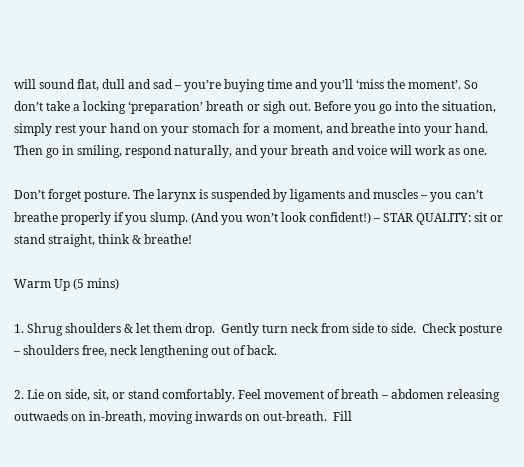will sound flat, dull and sad – you’re buying time and you’ll ‘miss the moment’. So don’t take a locking ‘preparation’ breath or sigh out. Before you go into the situation, simply rest your hand on your stomach for a moment, and breathe into your hand. Then go in smiling, respond naturally, and your breath and voice will work as one.

Don’t forget posture. The larynx is suspended by ligaments and muscles – you can’t breathe properly if you slump. (And you won’t look confident!) – STAR QUALITY: sit or stand straight, think & breathe!

Warm Up (5 mins)

1. Shrug shoulders & let them drop.  Gently turn neck from side to side.  Check posture – shoulders free, neck lengthening out of back.

2. Lie on side, sit, or stand comfortably. Feel movement of breath – abdomen releasing outwaeds on in-breath, moving inwards on out-breath.  Fill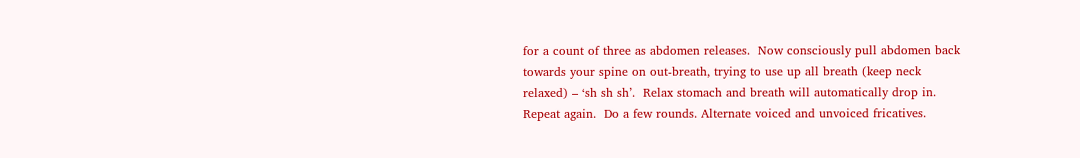for a count of three as abdomen releases.  Now consciously pull abdomen back towards your spine on out-breath, trying to use up all breath (keep neck relaxed) – ‘sh sh sh’.  Relax stomach and breath will automatically drop in. Repeat again.  Do a few rounds. Alternate voiced and unvoiced fricatives.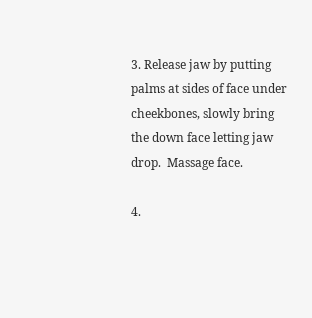3. Release jaw by putting palms at sides of face under cheekbones, slowly bring the down face letting jaw drop.  Massage face.

4.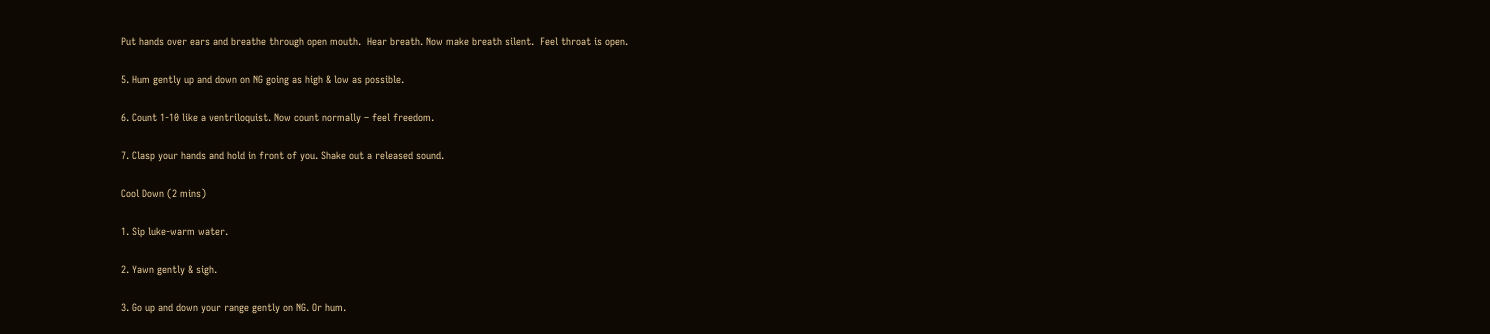Put hands over ears and breathe through open mouth.  Hear breath. Now make breath silent.  Feel throat is open.

5. Hum gently up and down on NG going as high & low as possible.

6. Count 1-10 like a ventriloquist. Now count normally – feel freedom.

7. Clasp your hands and hold in front of you. Shake out a released sound.

Cool Down (2 mins)

1. Sip luke-warm water.

2. Yawn gently & sigh.

3. Go up and down your range gently on NG. Or hum.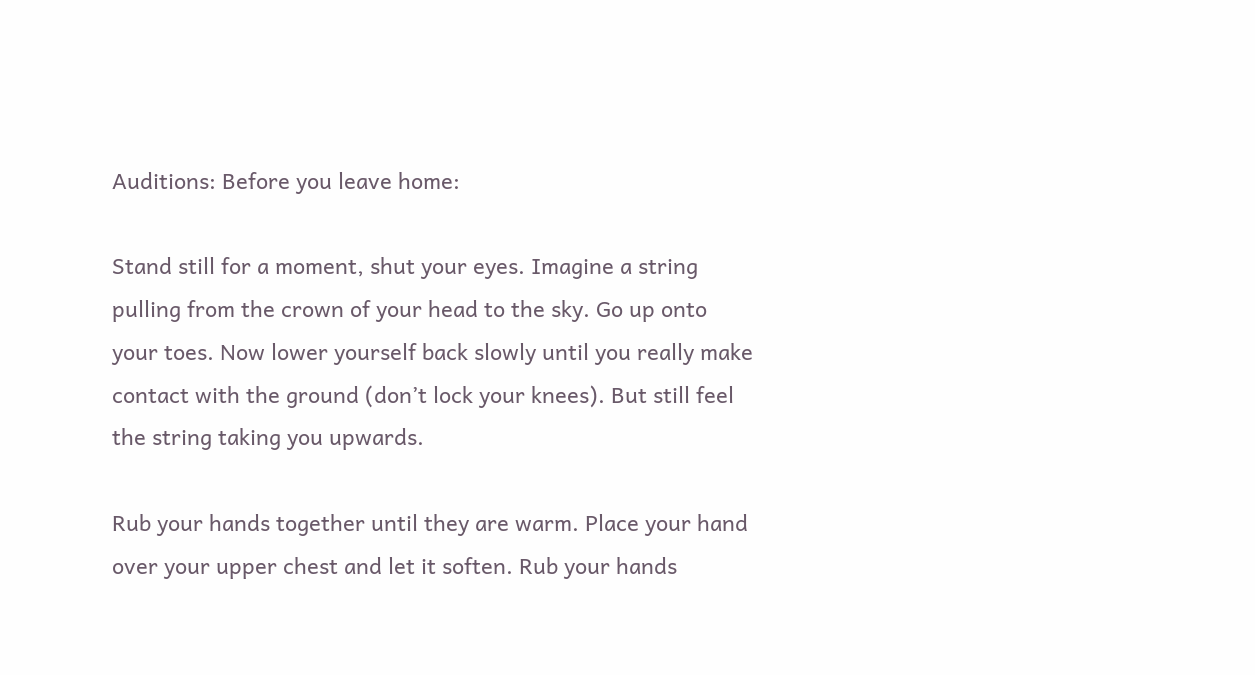Auditions: Before you leave home:

Stand still for a moment, shut your eyes. Imagine a string pulling from the crown of your head to the sky. Go up onto your toes. Now lower yourself back slowly until you really make contact with the ground (don’t lock your knees). But still feel the string taking you upwards.

Rub your hands together until they are warm. Place your hand over your upper chest and let it soften. Rub your hands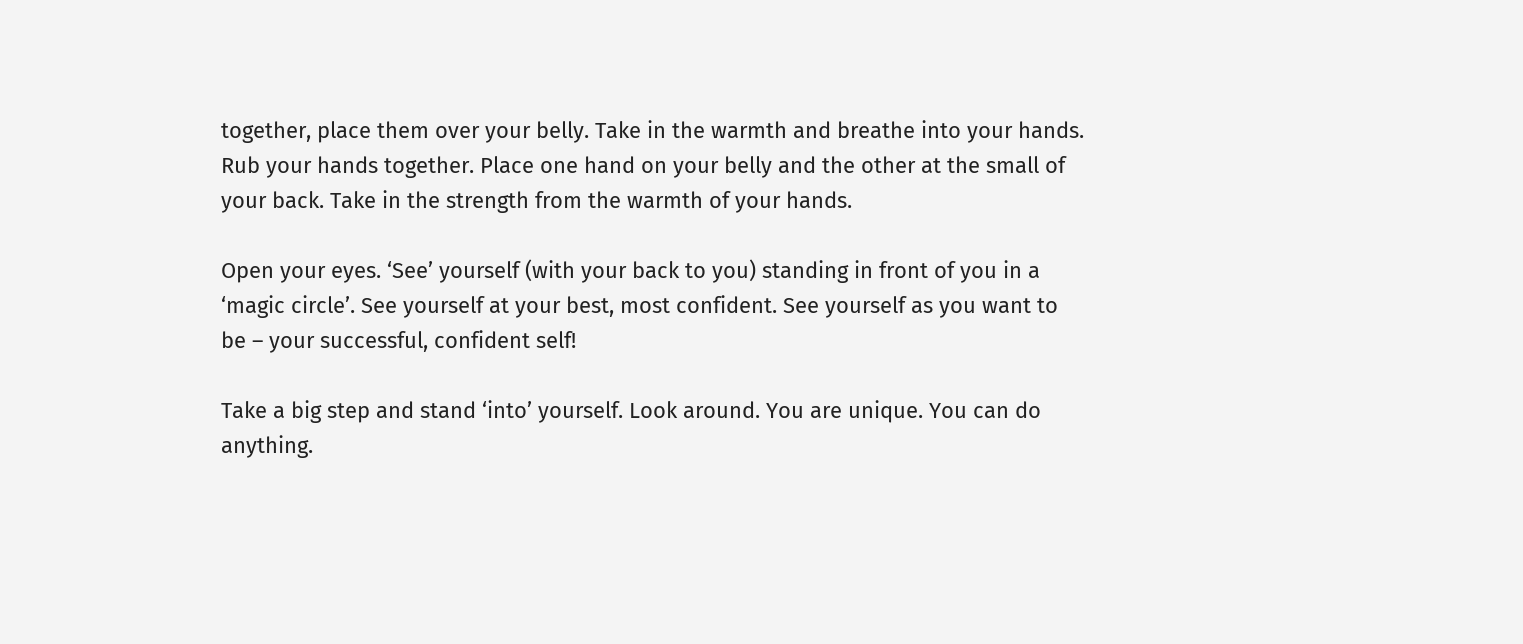together, place them over your belly. Take in the warmth and breathe into your hands. Rub your hands together. Place one hand on your belly and the other at the small of your back. Take in the strength from the warmth of your hands.

Open your eyes. ‘See’ yourself (with your back to you) standing in front of you in a ‘magic circle’. See yourself at your best, most confident. See yourself as you want to be – your successful, confident self!

Take a big step and stand ‘into’ yourself. Look around. You are unique. You can do anything.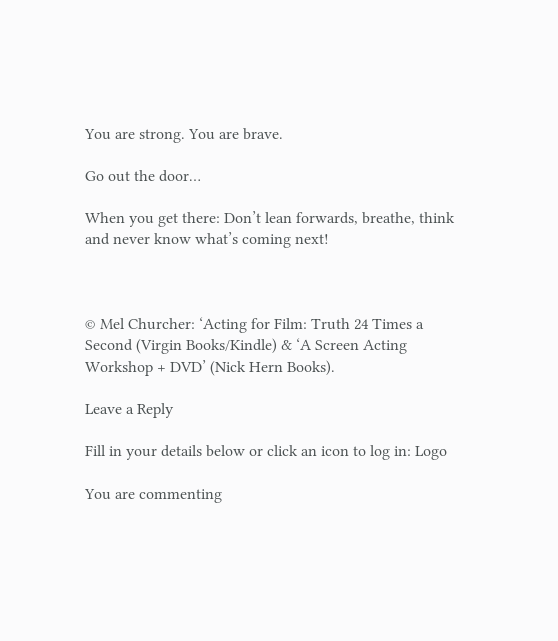You are strong. You are brave.

Go out the door…

When you get there: Don’t lean forwards, breathe, think and never know what’s coming next!



© Mel Churcher: ‘Acting for Film: Truth 24 Times a Second (Virgin Books/Kindle) & ‘A Screen Acting Workshop + DVD’ (Nick Hern Books).

Leave a Reply

Fill in your details below or click an icon to log in: Logo

You are commenting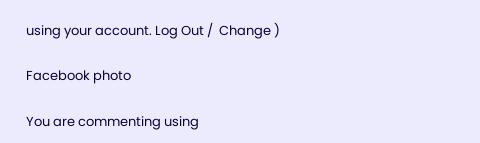using your account. Log Out /  Change )

Facebook photo

You are commenting using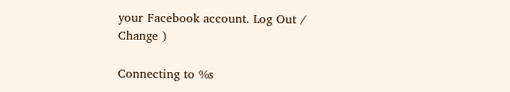your Facebook account. Log Out /  Change )

Connecting to %s